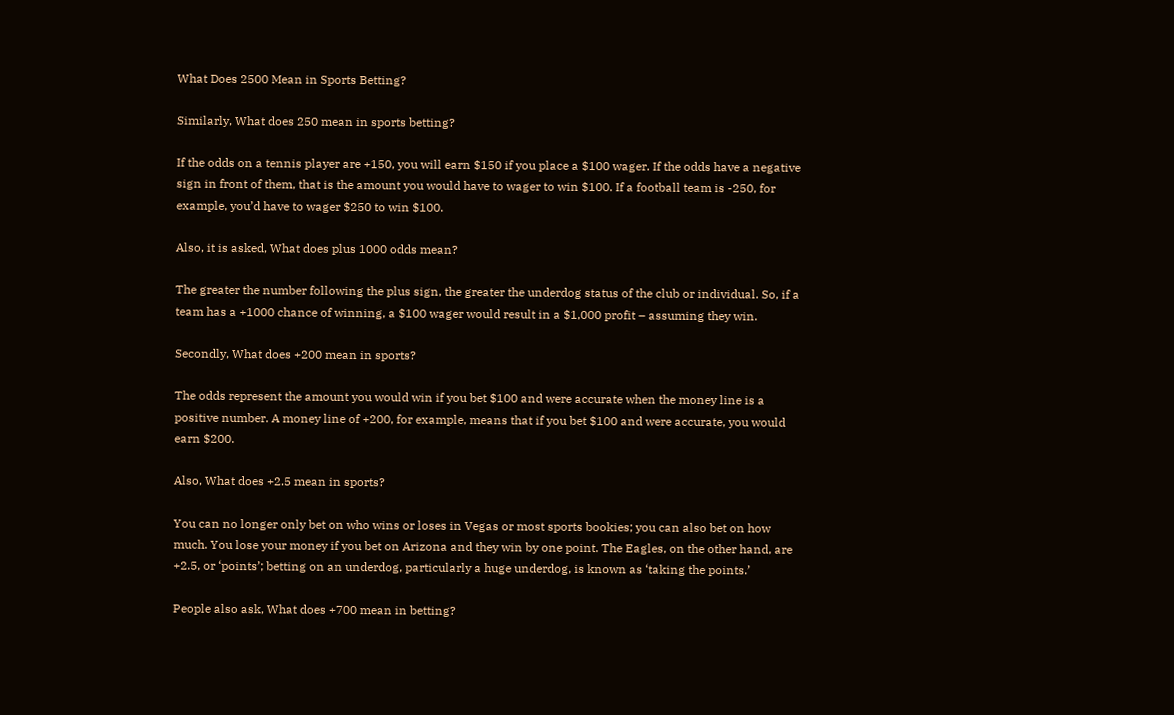What Does 2500 Mean in Sports Betting?

Similarly, What does 250 mean in sports betting?

If the odds on a tennis player are +150, you will earn $150 if you place a $100 wager. If the odds have a negative sign in front of them, that is the amount you would have to wager to win $100. If a football team is -250, for example, you’d have to wager $250 to win $100.

Also, it is asked, What does plus 1000 odds mean?

The greater the number following the plus sign, the greater the underdog status of the club or individual. So, if a team has a +1000 chance of winning, a $100 wager would result in a $1,000 profit – assuming they win.

Secondly, What does +200 mean in sports?

The odds represent the amount you would win if you bet $100 and were accurate when the money line is a positive number. A money line of +200, for example, means that if you bet $100 and were accurate, you would earn $200.

Also, What does +2.5 mean in sports?

You can no longer only bet on who wins or loses in Vegas or most sports bookies; you can also bet on how much. You lose your money if you bet on Arizona and they win by one point. The Eagles, on the other hand, are +2.5, or ‘points’; betting on an underdog, particularly a huge underdog, is known as ‘taking the points.’

People also ask, What does +700 mean in betting?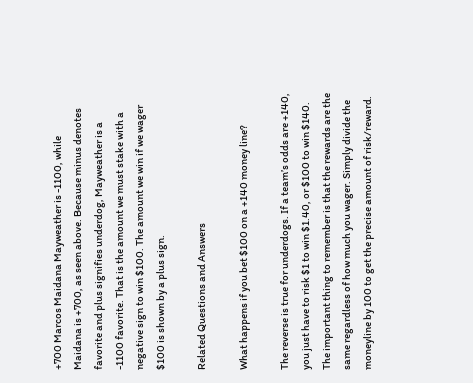+700 Marcos Maidana Mayweather is -1100, while Maidana is +700, as seen above. Because minus denotes favorite and plus signifies underdog, Mayweather is a -1100 favorite. That is the amount we must stake with a negative sign to win $100. The amount we win if we wager $100 is shown by a plus sign.

Related Questions and Answers

What happens if you bet $100 on a +140 money line?

The reverse is true for underdogs. If a team’s odds are +140, you just have to risk $1 to win $1.40, or $100 to win $140. The important thing to remember is that the rewards are the same regardless of how much you wager. Simply divide the moneyline by 100 to get the precise amount of risk/reward.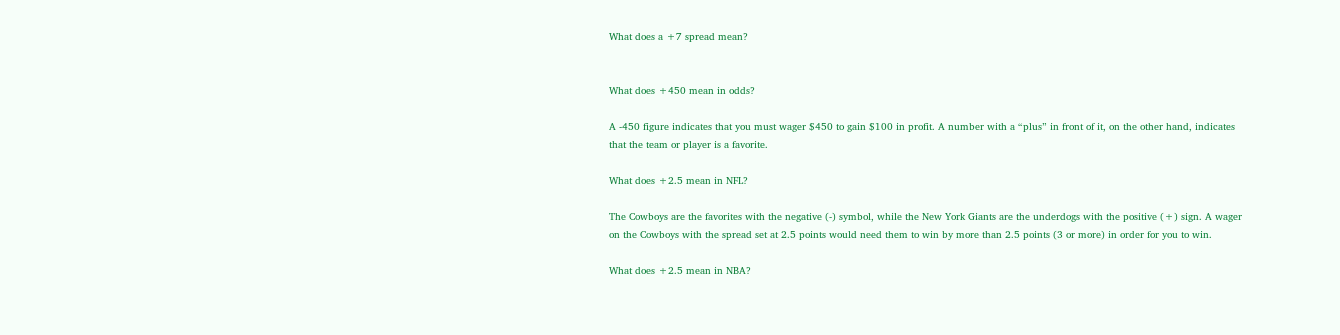What does a +7 spread mean?


What does +450 mean in odds?

A -450 figure indicates that you must wager $450 to gain $100 in profit. A number with a “plus” in front of it, on the other hand, indicates that the team or player is a favorite.

What does +2.5 mean in NFL?

The Cowboys are the favorites with the negative (-) symbol, while the New York Giants are the underdogs with the positive (+) sign. A wager on the Cowboys with the spread set at 2.5 points would need them to win by more than 2.5 points (3 or more) in order for you to win.

What does +2.5 mean in NBA?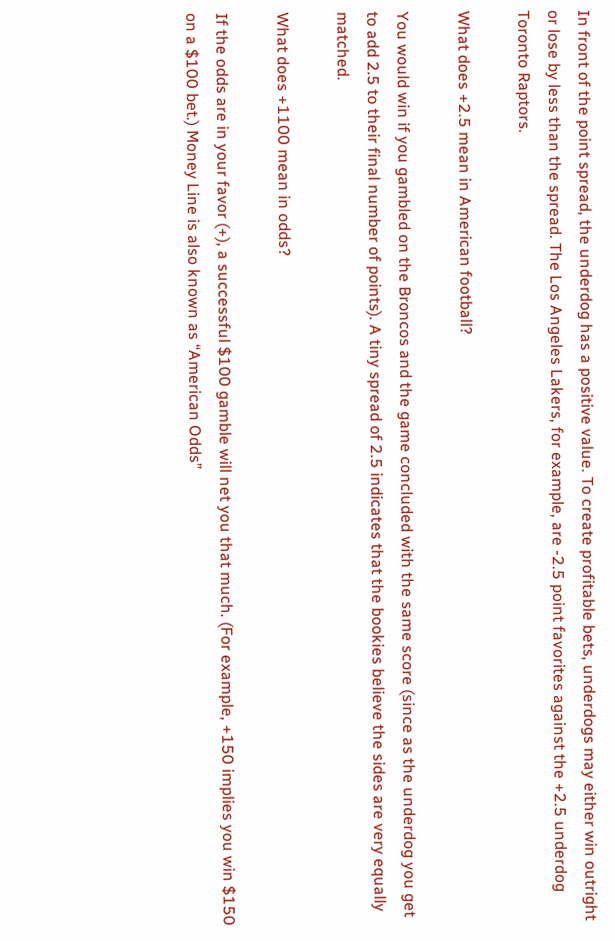In front of the point spread, the underdog has a positive value. To create profitable bets, underdogs may either win outright or lose by less than the spread. The Los Angeles Lakers, for example, are -2.5 point favorites against the +2.5 underdog Toronto Raptors.

What does +2.5 mean in American football?

You would win if you gambled on the Broncos and the game concluded with the same score (since as the underdog you get to add 2.5 to their final number of points). A tiny spread of 2.5 indicates that the bookies believe the sides are very equally matched.

What does +1100 mean in odds?

If the odds are in your favor (+), a successful $100 gamble will net you that much. (For example, +150 implies you win $150 on a $100 bet.) Money Line is also known as “American Odds”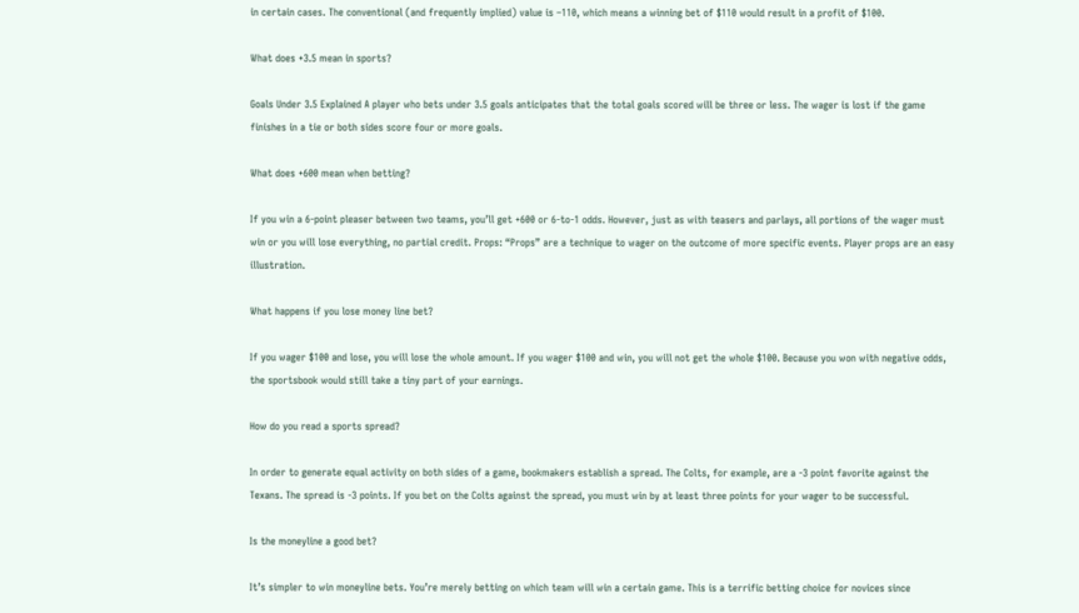in certain cases. The conventional (and frequently implied) value is –110, which means a winning bet of $110 would result in a profit of $100.

What does +3.5 mean in sports?

Goals Under 3.5 Explained A player who bets under 3.5 goals anticipates that the total goals scored will be three or less. The wager is lost if the game finishes in a tie or both sides score four or more goals.

What does +600 mean when betting?

If you win a 6-point pleaser between two teams, you’ll get +600 or 6-to-1 odds. However, just as with teasers and parlays, all portions of the wager must win or you will lose everything, no partial credit. Props: “Props” are a technique to wager on the outcome of more specific events. Player props are an easy illustration.

What happens if you lose money line bet?

If you wager $100 and lose, you will lose the whole amount. If you wager $100 and win, you will not get the whole $100. Because you won with negative odds, the sportsbook would still take a tiny part of your earnings.

How do you read a sports spread?

In order to generate equal activity on both sides of a game, bookmakers establish a spread. The Colts, for example, are a -3 point favorite against the Texans. The spread is -3 points. If you bet on the Colts against the spread, you must win by at least three points for your wager to be successful.

Is the moneyline a good bet?

It’s simpler to win moneyline bets. You’re merely betting on which team will win a certain game. This is a terrific betting choice for novices since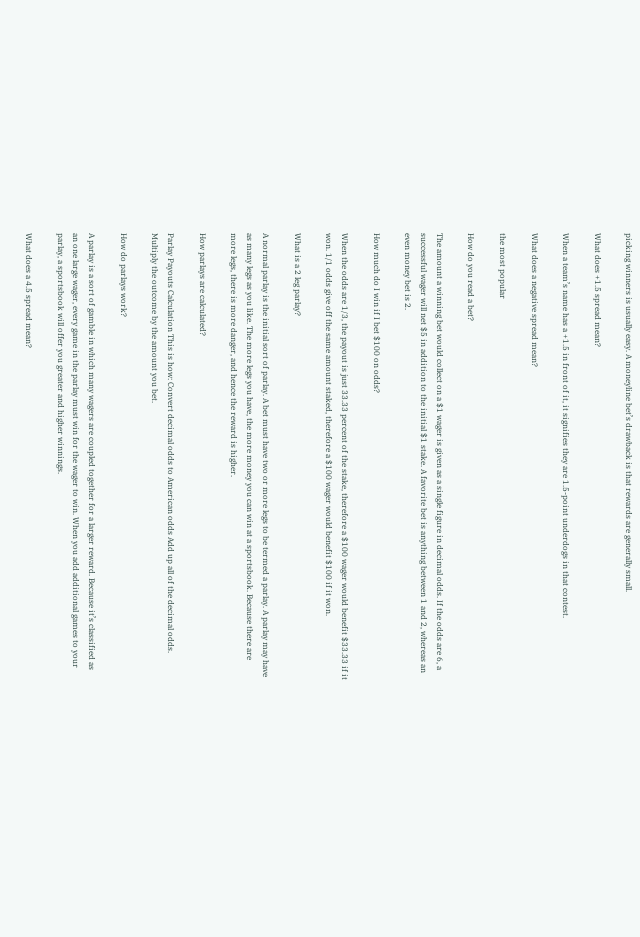picking winners is usually easy. A moneyline bet’s drawback is that rewards are generally small.

What does +1.5 spread mean?

When a team’s name has a +1.5 in front of it, it signifies they are 1.5-point underdogs in that contest.

What does a negative spread mean?

the most popular

How do you read a bet?

The amount a winning bet would collect on a $1 wager is given as a single figure in decimal odds. If the odds are 6, a successful wager will net $5 in addition to the initial $1 stake. A favorite bet is anything between 1 and 2, whereas an even money bet is 2.

How much do I win if I bet $100 on odds?

When the odds are 1/3, the payout is just 33.33 percent of the stake, therefore a $100 wager would benefit $33.33 if it won. 1/1 odds give off the same amount staked, therefore a $100 wager would benefit $100 if it won.

What is a 2 leg parlay?

A normal parlay is the initial sort of parlay. A bet must have two or more legs to be termed a parlay. A parlay may have as many legs as you like. The more legs you have, the more money you can win at a sportsbook. Because there are more legs, there is more danger, and hence the reward is higher.

How parlays are calculated?

Parlay Payouts Calculation This is how: Convert decimal odds to American odds Add up all of the decimal odds. Multiply the outcome by the amount you bet.

How do parlays work?

A parlay is a sort of gamble in which many wagers are coupled together for a larger reward. Because it’s classified as an one large wager, every game in the parlay must win for the wager to win. When you add additional games to your parlay, a sportsbook will offer you greater and higher winnings.

What does a 4.5 spread mean?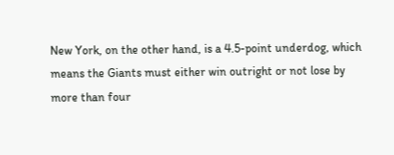New York, on the other hand, is a 4.5-point underdog, which means the Giants must either win outright or not lose by more than four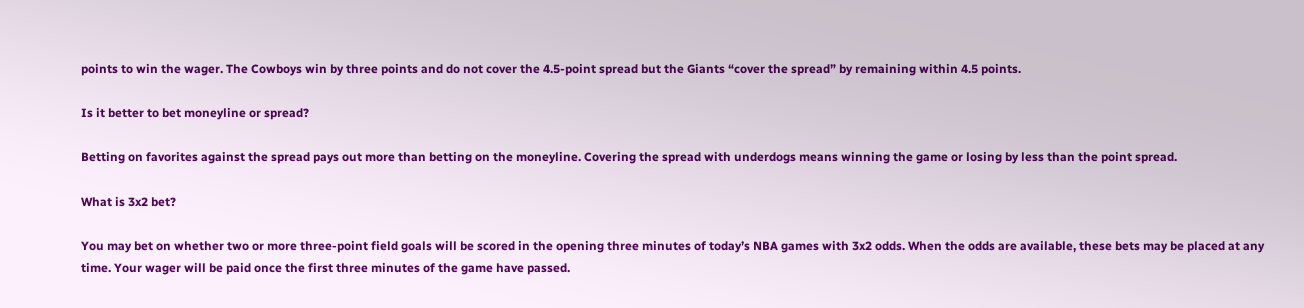points to win the wager. The Cowboys win by three points and do not cover the 4.5-point spread but the Giants “cover the spread” by remaining within 4.5 points.

Is it better to bet moneyline or spread?

Betting on favorites against the spread pays out more than betting on the moneyline. Covering the spread with underdogs means winning the game or losing by less than the point spread.

What is 3x2 bet?

You may bet on whether two or more three-point field goals will be scored in the opening three minutes of today’s NBA games with 3x2 odds. When the odds are available, these bets may be placed at any time. Your wager will be paid once the first three minutes of the game have passed.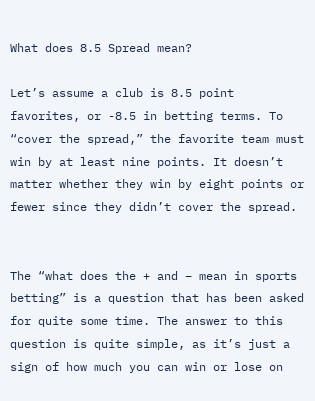What does 8.5 Spread mean?

Let’s assume a club is 8.5 point favorites, or -8.5 in betting terms. To “cover the spread,” the favorite team must win by at least nine points. It doesn’t matter whether they win by eight points or fewer since they didn’t cover the spread.


The “what does the + and – mean in sports betting” is a question that has been asked for quite some time. The answer to this question is quite simple, as it’s just a sign of how much you can win or lose on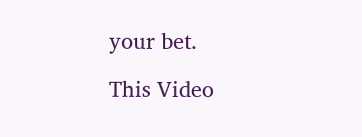your bet.

This Video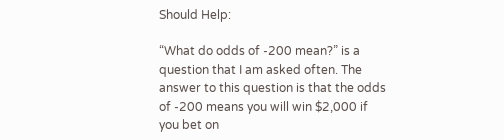Should Help:

“What do odds of -200 mean?” is a question that I am asked often. The answer to this question is that the odds of -200 means you will win $2,000 if you bet on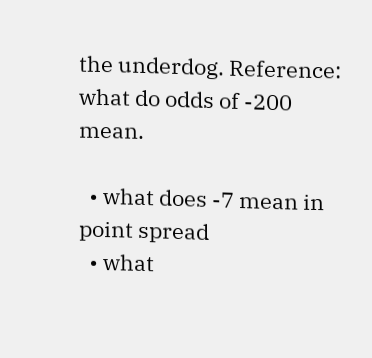the underdog. Reference: what do odds of -200 mean.

  • what does -7 mean in point spread
  • what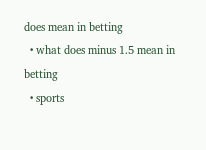does mean in betting
  • what does minus 1.5 mean in betting
  • sports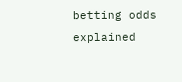betting odds explained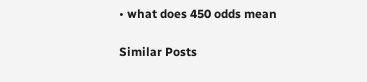• what does 450 odds mean

Similar Posts